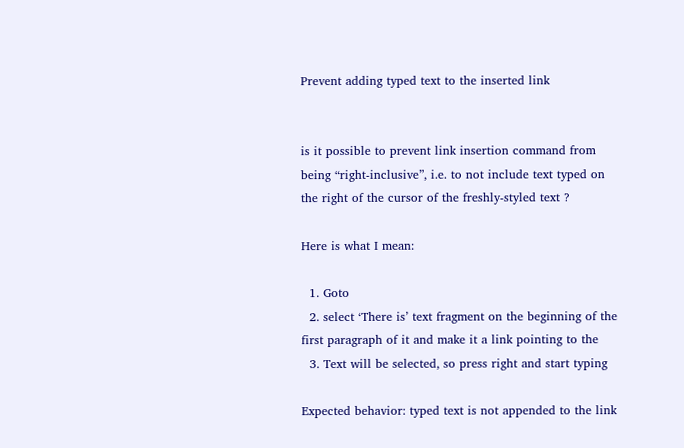Prevent adding typed text to the inserted link


is it possible to prevent link insertion command from being “right-inclusive”, i.e. to not include text typed on the right of the cursor of the freshly-styled text ?

Here is what I mean:

  1. Goto
  2. select ‘There is’ text fragment on the beginning of the first paragraph of it and make it a link pointing to the
  3. Text will be selected, so press right and start typing

Expected behavior: typed text is not appended to the link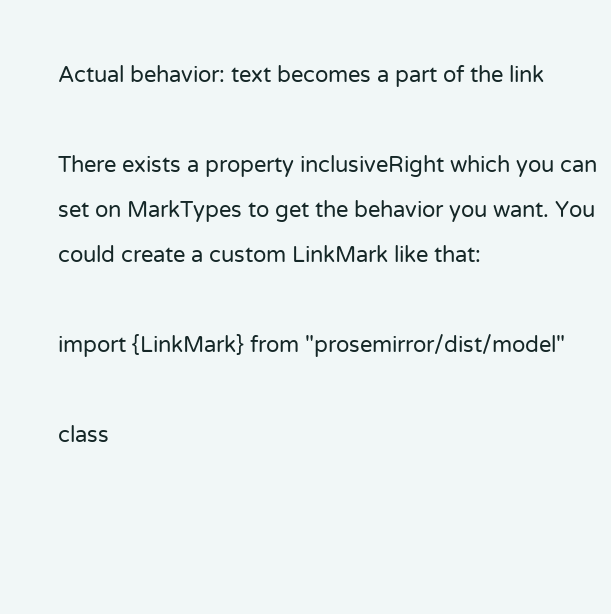Actual behavior: text becomes a part of the link

There exists a property inclusiveRight which you can set on MarkTypes to get the behavior you want. You could create a custom LinkMark like that:

import {LinkMark} from "prosemirror/dist/model"

class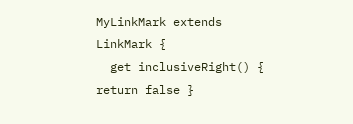MyLinkMark extends LinkMark {
  get inclusiveRight() { return false }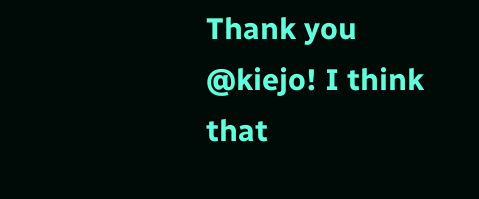Thank you @kiejo! I think that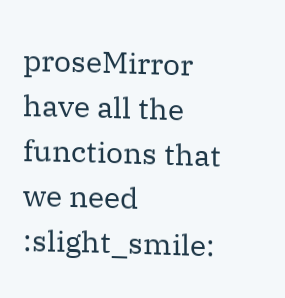proseMirror have all the functions that we need :slight_smile: